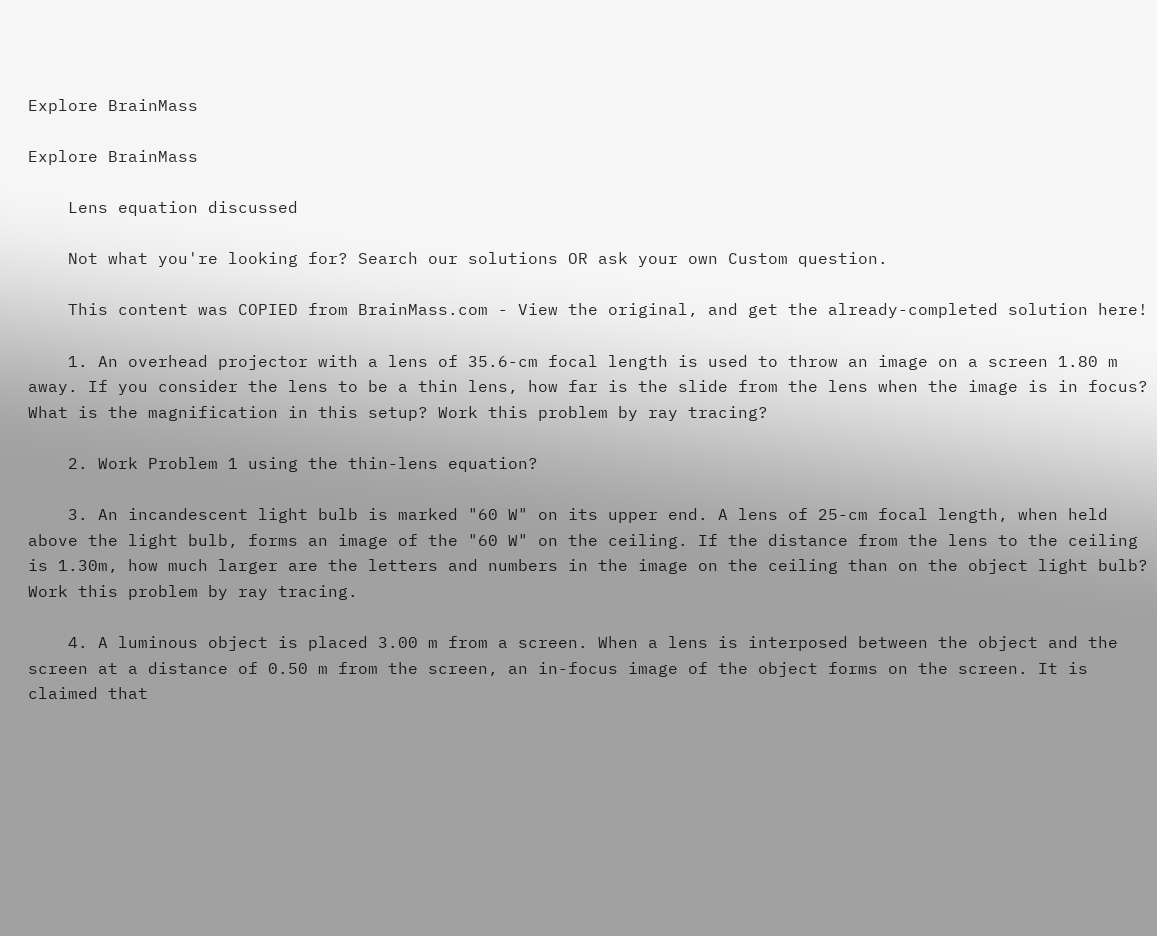Explore BrainMass

Explore BrainMass

    Lens equation discussed

    Not what you're looking for? Search our solutions OR ask your own Custom question.

    This content was COPIED from BrainMass.com - View the original, and get the already-completed solution here!

    1. An overhead projector with a lens of 35.6-cm focal length is used to throw an image on a screen 1.80 m away. If you consider the lens to be a thin lens, how far is the slide from the lens when the image is in focus? What is the magnification in this setup? Work this problem by ray tracing?

    2. Work Problem 1 using the thin-lens equation?

    3. An incandescent light bulb is marked "60 W" on its upper end. A lens of 25-cm focal length, when held above the light bulb, forms an image of the "60 W" on the ceiling. If the distance from the lens to the ceiling is 1.30m, how much larger are the letters and numbers in the image on the ceiling than on the object light bulb? Work this problem by ray tracing.

    4. A luminous object is placed 3.00 m from a screen. When a lens is interposed between the object and the screen at a distance of 0.50 m from the screen, an in-focus image of the object forms on the screen. It is claimed that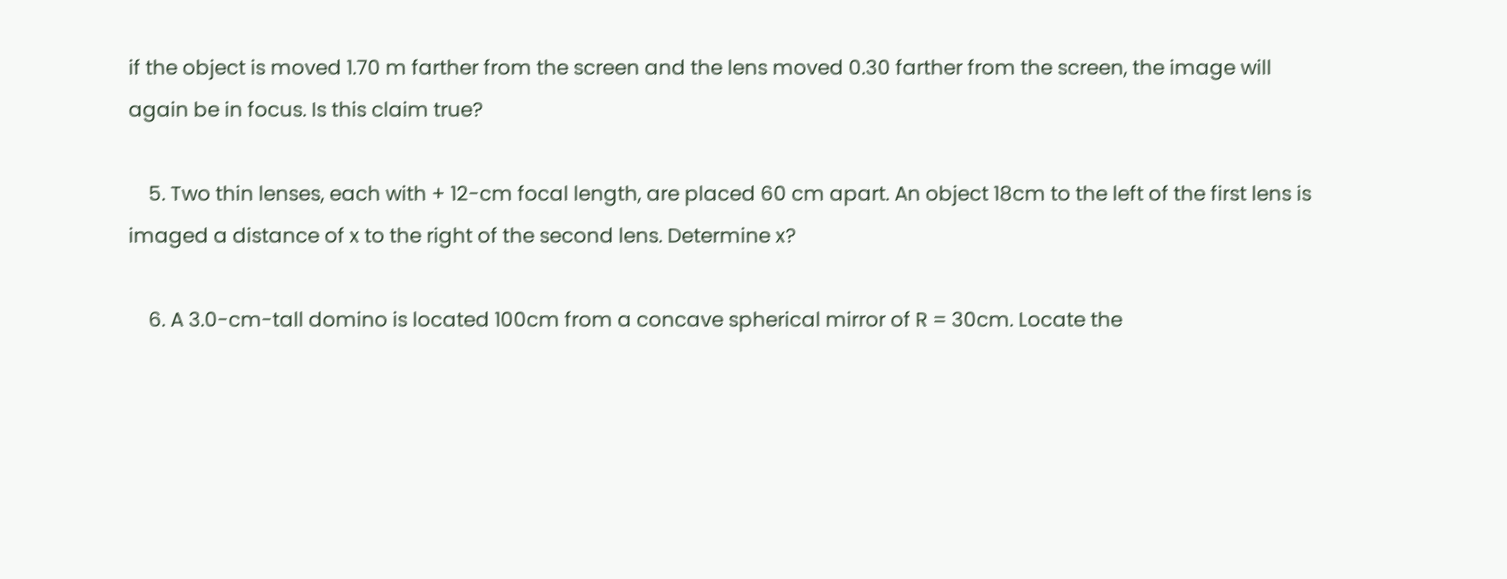if the object is moved 1.70 m farther from the screen and the lens moved 0.30 farther from the screen, the image will again be in focus. Is this claim true?

    5. Two thin lenses, each with + 12-cm focal length, are placed 60 cm apart. An object 18cm to the left of the first lens is imaged a distance of x to the right of the second lens. Determine x?

    6. A 3.0-cm-tall domino is located 100cm from a concave spherical mirror of R = 30cm. Locate the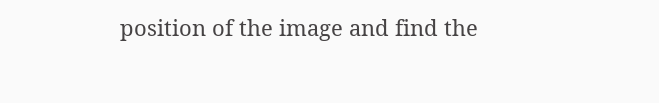position of the image and find the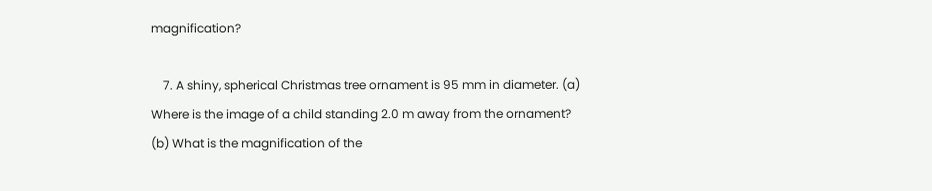magnification?

    7. A shiny, spherical Christmas tree ornament is 95 mm in diameter. (a) Where is the image of a child standing 2.0 m away from the ornament? (b) What is the magnification of the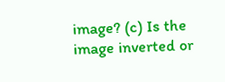image? (c) Is the image inverted or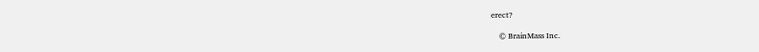erect?

    © BrainMass Inc.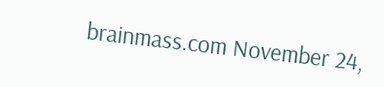brainmass.com November 24,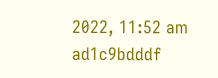2022, 11:52 am ad1c9bdddf